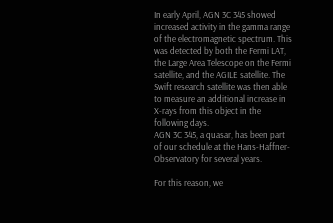In early April, AGN 3C 345 showed increased activity in the gamma range of the electromagnetic spectrum. This was detected by both the Fermi LAT, the Large Area Telescope on the Fermi satellite, and the AGILE satellite. The Swift research satellite was then able to measure an additional increase in X-rays from this object in the following days.
AGN 3C 345, a quasar, has been part of our schedule at the Hans-Haffner-Observatory for several years.

For this reason, we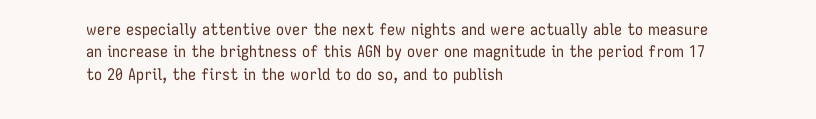were especially attentive over the next few nights and were actually able to measure an increase in the brightness of this AGN by over one magnitude in the period from 17 to 20 April, the first in the world to do so, and to publish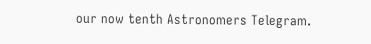our now tenth Astronomers Telegram.